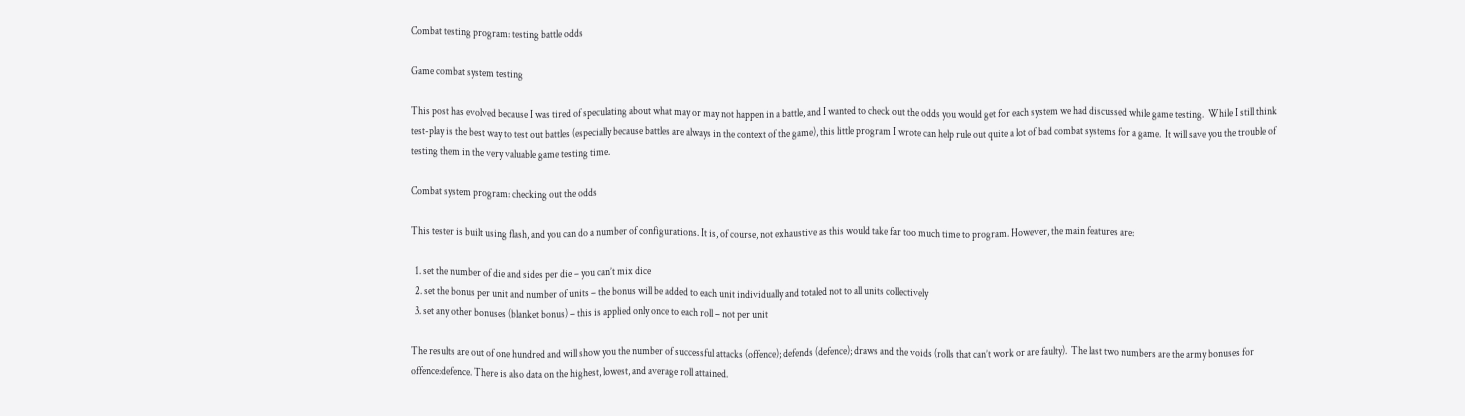Combat testing program: testing battle odds

Game combat system testing

This post has evolved because I was tired of speculating about what may or may not happen in a battle, and I wanted to check out the odds you would get for each system we had discussed while game testing.  While I still think test-play is the best way to test out battles (especially because battles are always in the context of the game), this little program I wrote can help rule out quite a lot of bad combat systems for a game.  It will save you the trouble of testing them in the very valuable game testing time.

Combat system program: checking out the odds

This tester is built using flash, and you can do a number of configurations. It is, of course, not exhaustive as this would take far too much time to program. However, the main features are:

  1. set the number of die and sides per die – you can’t mix dice
  2. set the bonus per unit and number of units – the bonus will be added to each unit individually and totaled not to all units collectively
  3. set any other bonuses (blanket bonus) – this is applied only once to each roll – not per unit

The results are out of one hundred and will show you the number of successful attacks (offence); defends (defence); draws and the voids (rolls that can’t work or are faulty).  The last two numbers are the army bonuses for offence:defence. There is also data on the highest, lowest, and average roll attained.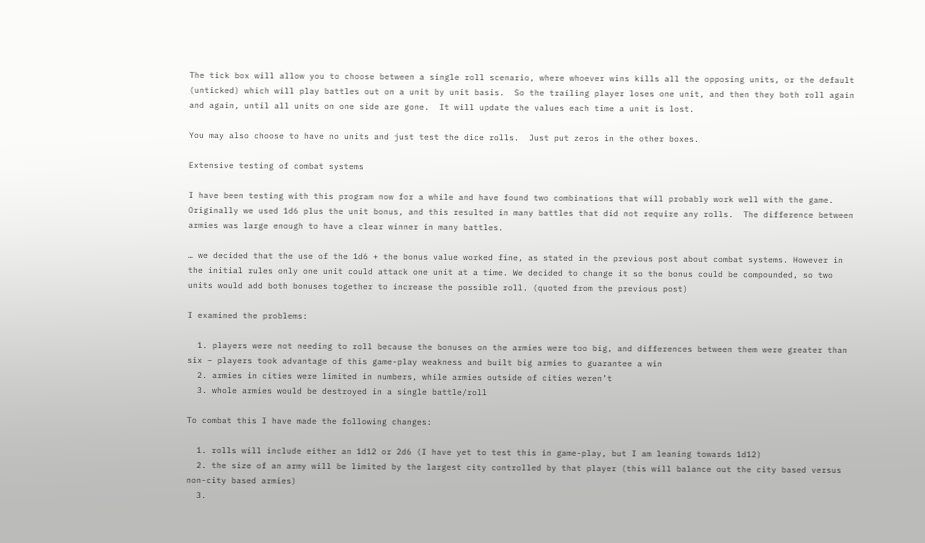The tick box will allow you to choose between a single roll scenario, where whoever wins kills all the opposing units, or the default (unticked) which will play battles out on a unit by unit basis.  So the trailing player loses one unit, and then they both roll again and again, until all units on one side are gone.  It will update the values each time a unit is lost.

You may also choose to have no units and just test the dice rolls.  Just put zeros in the other boxes.

Extensive testing of combat systems

I have been testing with this program now for a while and have found two combinations that will probably work well with the game.  Originally we used 1d6 plus the unit bonus, and this resulted in many battles that did not require any rolls.  The difference between armies was large enough to have a clear winner in many battles.

… we decided that the use of the 1d6 + the bonus value worked fine, as stated in the previous post about combat systems. However in the initial rules only one unit could attack one unit at a time. We decided to change it so the bonus could be compounded, so two units would add both bonuses together to increase the possible roll. (quoted from the previous post)

I examined the problems:

  1. players were not needing to roll because the bonuses on the armies were too big, and differences between them were greater than six – players took advantage of this game-play weakness and built big armies to guarantee a win
  2. armies in cities were limited in numbers, while armies outside of cities weren’t
  3. whole armies would be destroyed in a single battle/roll

To combat this I have made the following changes:

  1. rolls will include either an 1d12 or 2d6 (I have yet to test this in game-play, but I am leaning towards 1d12)
  2. the size of an army will be limited by the largest city controlled by that player (this will balance out the city based versus non-city based armies)
  3.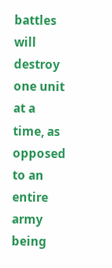battles will destroy one unit at a time, as opposed to an entire army being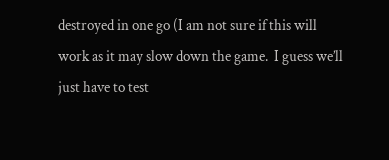destroyed in one go (I am not sure if this will work as it may slow down the game.  I guess we’ll just have to test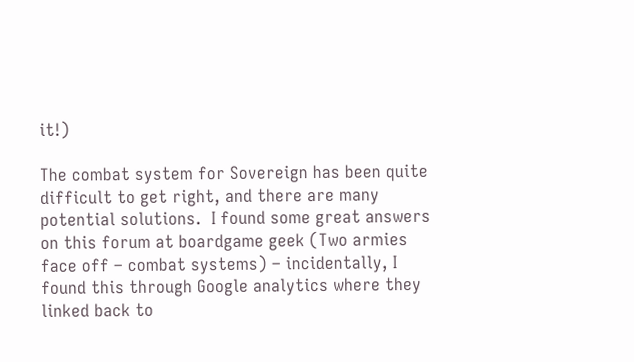it!)

The combat system for Sovereign has been quite difficult to get right, and there are many potential solutions.  I found some great answers on this forum at boardgame geek (Two armies face off – combat systems) – incidentally, I found this through Google analytics where they linked back to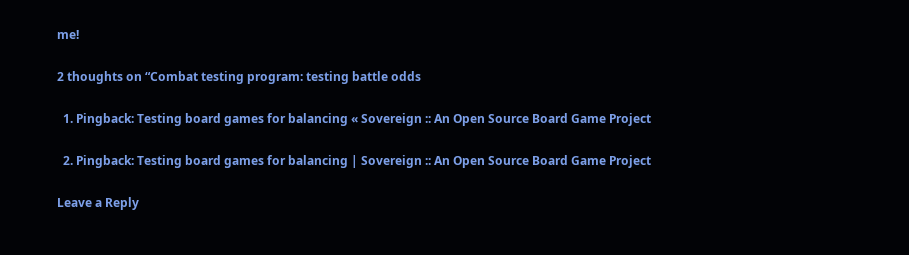me!

2 thoughts on “Combat testing program: testing battle odds

  1. Pingback: Testing board games for balancing « Sovereign :: An Open Source Board Game Project

  2. Pingback: Testing board games for balancing | Sovereign :: An Open Source Board Game Project

Leave a Reply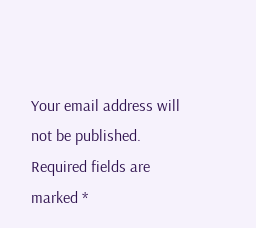Your email address will not be published. Required fields are marked *